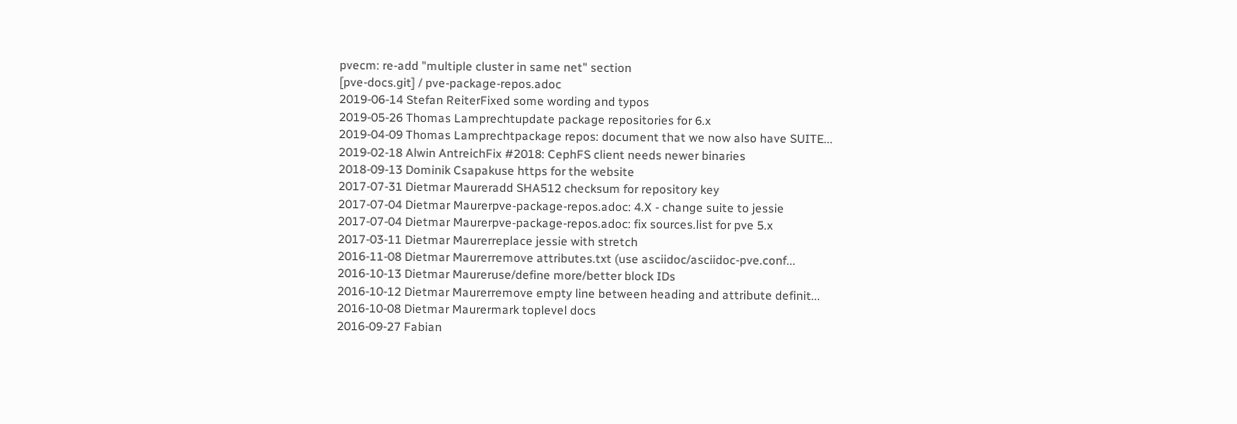pvecm: re-add "multiple cluster in same net" section
[pve-docs.git] / pve-package-repos.adoc
2019-06-14 Stefan ReiterFixed some wording and typos
2019-05-26 Thomas Lamprechtupdate package repositories for 6.x
2019-04-09 Thomas Lamprechtpackage repos: document that we now also have SUITE...
2019-02-18 Alwin AntreichFix #2018: CephFS client needs newer binaries
2018-09-13 Dominik Csapakuse https for the website
2017-07-31 Dietmar Maureradd SHA512 checksum for repository key
2017-07-04 Dietmar Maurerpve-package-repos.adoc: 4.X - change suite to jessie
2017-07-04 Dietmar Maurerpve-package-repos.adoc: fix sources.list for pve 5.x
2017-03-11 Dietmar Maurerreplace jessie with stretch
2016-11-08 Dietmar Maurerremove attributes.txt (use asciidoc/asciidoc-pve.conf...
2016-10-13 Dietmar Maureruse/define more/better block IDs
2016-10-12 Dietmar Maurerremove empty line between heading and attribute definit...
2016-10-08 Dietmar Maurermark toplevel docs
2016-09-27 Fabian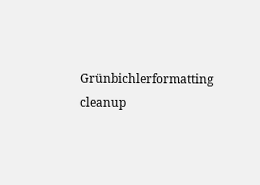Grünbichlerformatting cleanup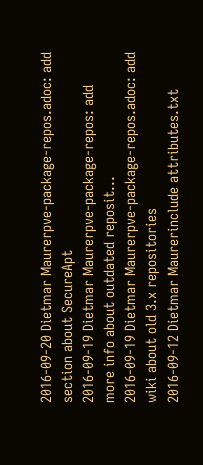2016-09-20 Dietmar Maurerpve-package-repos.adoc: add section about SecureApt
2016-09-19 Dietmar Maurerpve-package-repos: add more info about outdated reposit...
2016-09-19 Dietmar Maurerpve-package-repos.adoc: add wiki about old 3.x repositories
2016-09-12 Dietmar Maurerinclude attributes.txt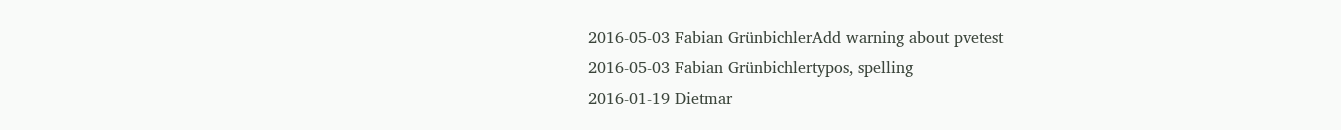2016-05-03 Fabian GrünbichlerAdd warning about pvetest
2016-05-03 Fabian Grünbichlertypos, spelling
2016-01-19 Dietmar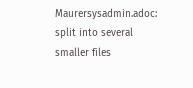Maurersysadmin.adoc: split into several smaller files